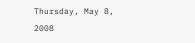Thursday, May 8, 2008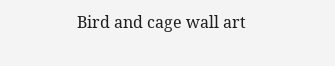Bird and cage wall art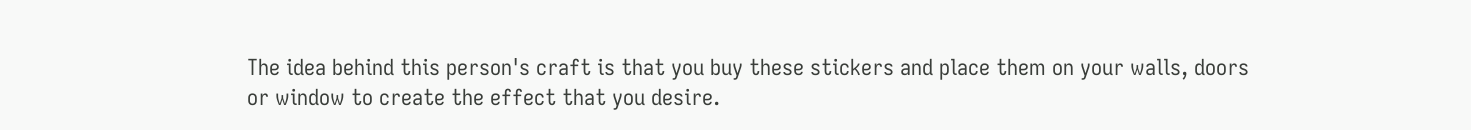The idea behind this person's craft is that you buy these stickers and place them on your walls, doors or window to create the effect that you desire.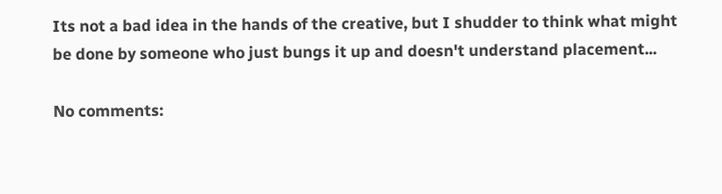Its not a bad idea in the hands of the creative, but I shudder to think what might be done by someone who just bungs it up and doesn't understand placement...

No comments: